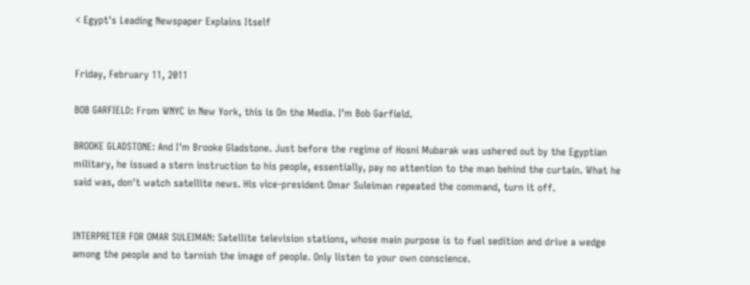< Egypt's Leading Newspaper Explains Itself


Friday, February 11, 2011

BOB GARFIELD: From WNYC in New York, this is On the Media. I'm Bob Garfield.

BROOKE GLADSTONE: And I'm Brooke Gladstone. Just before the regime of Hosni Mubarak was ushered out by the Egyptian military, he issued a stern instruction to his people, essentially, pay no attention to the man behind the curtain. What he said was, don't watch satellite news. His vice-president Omar Suleiman repeated the command, turn it off.


INTERPRETER FOR OMAR SULEIMAN: Satellite television stations, whose main purpose is to fuel sedition and drive a wedge among the people and to tarnish the image of people. Only listen to your own conscience.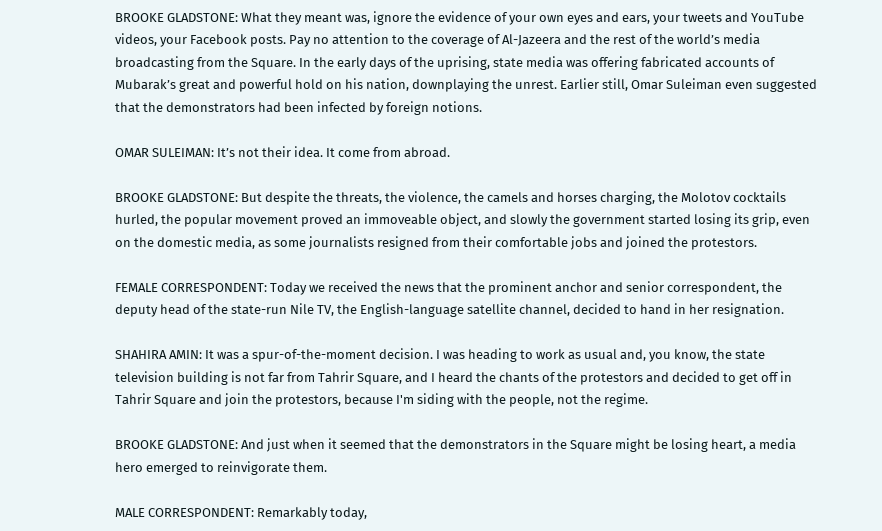BROOKE GLADSTONE: What they meant was, ignore the evidence of your own eyes and ears, your tweets and YouTube videos, your Facebook posts. Pay no attention to the coverage of Al-Jazeera and the rest of the world’s media broadcasting from the Square. In the early days of the uprising, state media was offering fabricated accounts of Mubarak’s great and powerful hold on his nation, downplaying the unrest. Earlier still, Omar Suleiman even suggested that the demonstrators had been infected by foreign notions.

OMAR SULEIMAN: It’s not their idea. It come from abroad.

BROOKE GLADSTONE: But despite the threats, the violence, the camels and horses charging, the Molotov cocktails hurled, the popular movement proved an immoveable object, and slowly the government started losing its grip, even on the domestic media, as some journalists resigned from their comfortable jobs and joined the protestors.

FEMALE CORRESPONDENT: Today we received the news that the prominent anchor and senior correspondent, the deputy head of the state-run Nile TV, the English-language satellite channel, decided to hand in her resignation.

SHAHIRA AMIN: It was a spur-of-the-moment decision. I was heading to work as usual and, you know, the state television building is not far from Tahrir Square, and I heard the chants of the protestors and decided to get off in Tahrir Square and join the protestors, because I'm siding with the people, not the regime.

BROOKE GLADSTONE: And just when it seemed that the demonstrators in the Square might be losing heart, a media hero emerged to reinvigorate them.

MALE CORRESPONDENT: Remarkably today,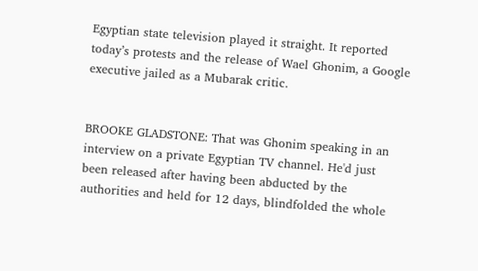Egyptian state television played it straight. It reported today’s protests and the release of Wael Ghonim, a Google executive jailed as a Mubarak critic.


BROOKE GLADSTONE: That was Ghonim speaking in an interview on a private Egyptian TV channel. He'd just been released after having been abducted by the authorities and held for 12 days, blindfolded the whole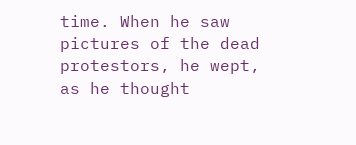time. When he saw pictures of the dead protestors, he wept, as he thought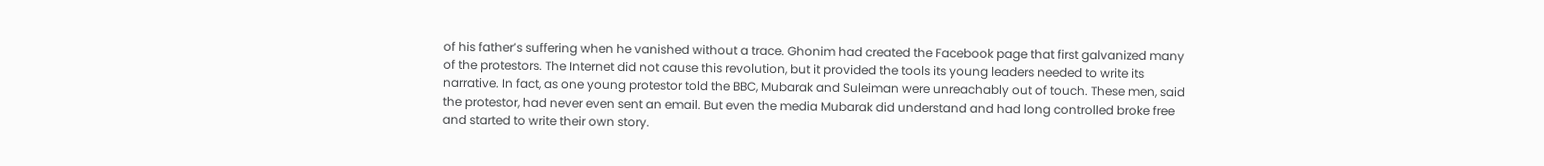of his father’s suffering when he vanished without a trace. Ghonim had created the Facebook page that first galvanized many of the protestors. The Internet did not cause this revolution, but it provided the tools its young leaders needed to write its narrative. In fact, as one young protestor told the BBC, Mubarak and Suleiman were unreachably out of touch. These men, said the protestor, had never even sent an email. But even the media Mubarak did understand and had long controlled broke free and started to write their own story.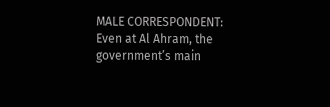MALE CORRESPONDENT: Even at Al Ahram, the government’s main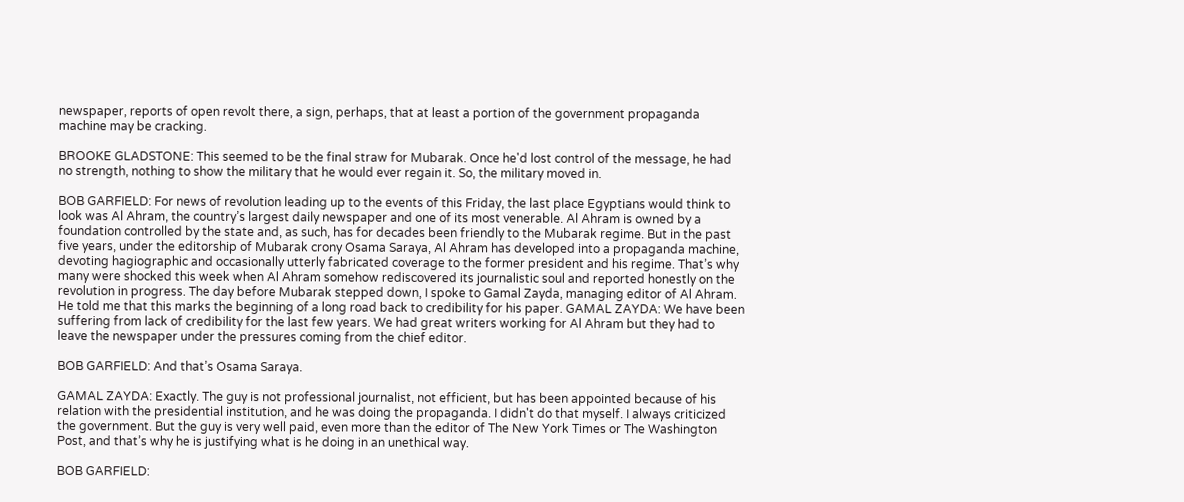newspaper, reports of open revolt there, a sign, perhaps, that at least a portion of the government propaganda machine may be cracking.

BROOKE GLADSTONE: This seemed to be the final straw for Mubarak. Once he'd lost control of the message, he had no strength, nothing to show the military that he would ever regain it. So, the military moved in.

BOB GARFIELD: For news of revolution leading up to the events of this Friday, the last place Egyptians would think to look was Al Ahram, the country’s largest daily newspaper and one of its most venerable. Al Ahram is owned by a foundation controlled by the state and, as such, has for decades been friendly to the Mubarak regime. But in the past five years, under the editorship of Mubarak crony Osama Saraya, Al Ahram has developed into a propaganda machine, devoting hagiographic and occasionally utterly fabricated coverage to the former president and his regime. That’s why many were shocked this week when Al Ahram somehow rediscovered its journalistic soul and reported honestly on the revolution in progress. The day before Mubarak stepped down, I spoke to Gamal Zayda, managing editor of Al Ahram. He told me that this marks the beginning of a long road back to credibility for his paper. GAMAL ZAYDA: We have been suffering from lack of credibility for the last few years. We had great writers working for Al Ahram but they had to leave the newspaper under the pressures coming from the chief editor.

BOB GARFIELD: And that’s Osama Saraya.

GAMAL ZAYDA: Exactly. The guy is not professional journalist, not efficient, but has been appointed because of his relation with the presidential institution, and he was doing the propaganda. I didn't do that myself. I always criticized the government. But the guy is very well paid, even more than the editor of The New York Times or The Washington Post, and that’s why he is justifying what is he doing in an unethical way.

BOB GARFIELD: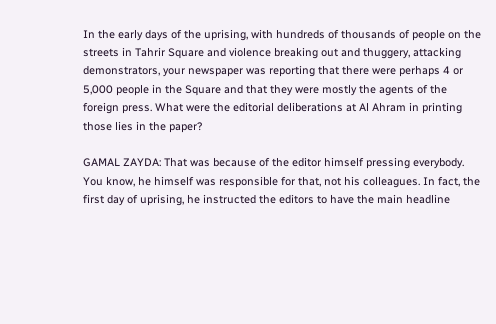In the early days of the uprising, with hundreds of thousands of people on the streets in Tahrir Square and violence breaking out and thuggery, attacking demonstrators, your newspaper was reporting that there were perhaps 4 or 5,000 people in the Square and that they were mostly the agents of the foreign press. What were the editorial deliberations at Al Ahram in printing those lies in the paper?

GAMAL ZAYDA: That was because of the editor himself pressing everybody. You know, he himself was responsible for that, not his colleagues. In fact, the first day of uprising, he instructed the editors to have the main headline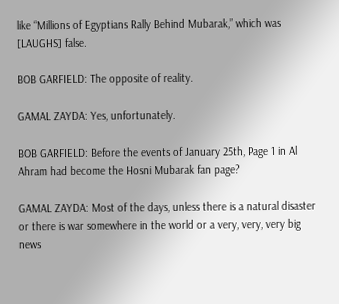like “Millions of Egyptians Rally Behind Mubarak,” which was [LAUGHS] false.

BOB GARFIELD: The opposite of reality.

GAMAL ZAYDA: Yes, unfortunately.

BOB GARFIELD: Before the events of January 25th, Page 1 in Al Ahram had become the Hosni Mubarak fan page?

GAMAL ZAYDA: Most of the days, unless there is a natural disaster or there is war somewhere in the world or a very, very, very big news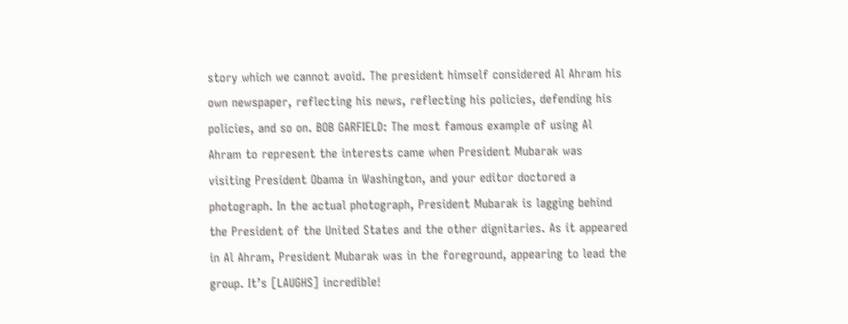story which we cannot avoid. The president himself considered Al Ahram his own newspaper, reflecting his news, reflecting his policies, defending his policies, and so on. BOB GARFIELD: The most famous example of using Al Ahram to represent the interests came when President Mubarak was visiting President Obama in Washington, and your editor doctored a photograph. In the actual photograph, President Mubarak is lagging behind the President of the United States and the other dignitaries. As it appeared in Al Ahram, President Mubarak was in the foreground, appearing to lead the group. It’s [LAUGHS] incredible!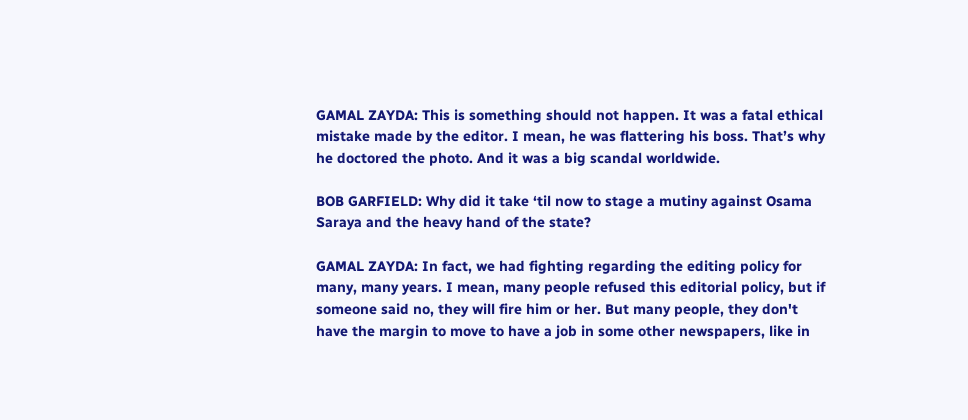GAMAL ZAYDA: This is something should not happen. It was a fatal ethical mistake made by the editor. I mean, he was flattering his boss. That’s why he doctored the photo. And it was a big scandal worldwide.

BOB GARFIELD: Why did it take ‘til now to stage a mutiny against Osama Saraya and the heavy hand of the state?

GAMAL ZAYDA: In fact, we had fighting regarding the editing policy for many, many years. I mean, many people refused this editorial policy, but if someone said no, they will fire him or her. But many people, they don't have the margin to move to have a job in some other newspapers, like in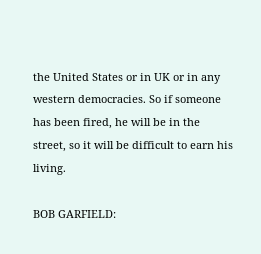the United States or in UK or in any western democracies. So if someone has been fired, he will be in the street, so it will be difficult to earn his living.

BOB GARFIELD: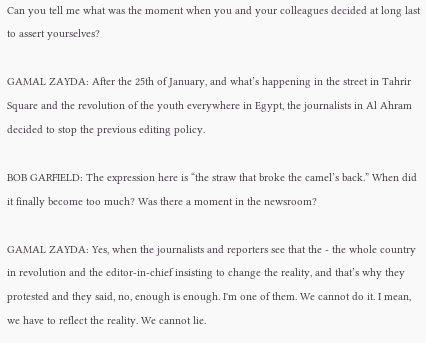Can you tell me what was the moment when you and your colleagues decided at long last to assert yourselves?

GAMAL ZAYDA: After the 25th of January, and what’s happening in the street in Tahrir Square and the revolution of the youth everywhere in Egypt, the journalists in Al Ahram decided to stop the previous editing policy.

BOB GARFIELD: The expression here is “the straw that broke the camel’s back.” When did it finally become too much? Was there a moment in the newsroom?

GAMAL ZAYDA: Yes, when the journalists and reporters see that the - the whole country in revolution and the editor-in-chief insisting to change the reality, and that’s why they protested and they said, no, enough is enough. I'm one of them. We cannot do it. I mean, we have to reflect the reality. We cannot lie.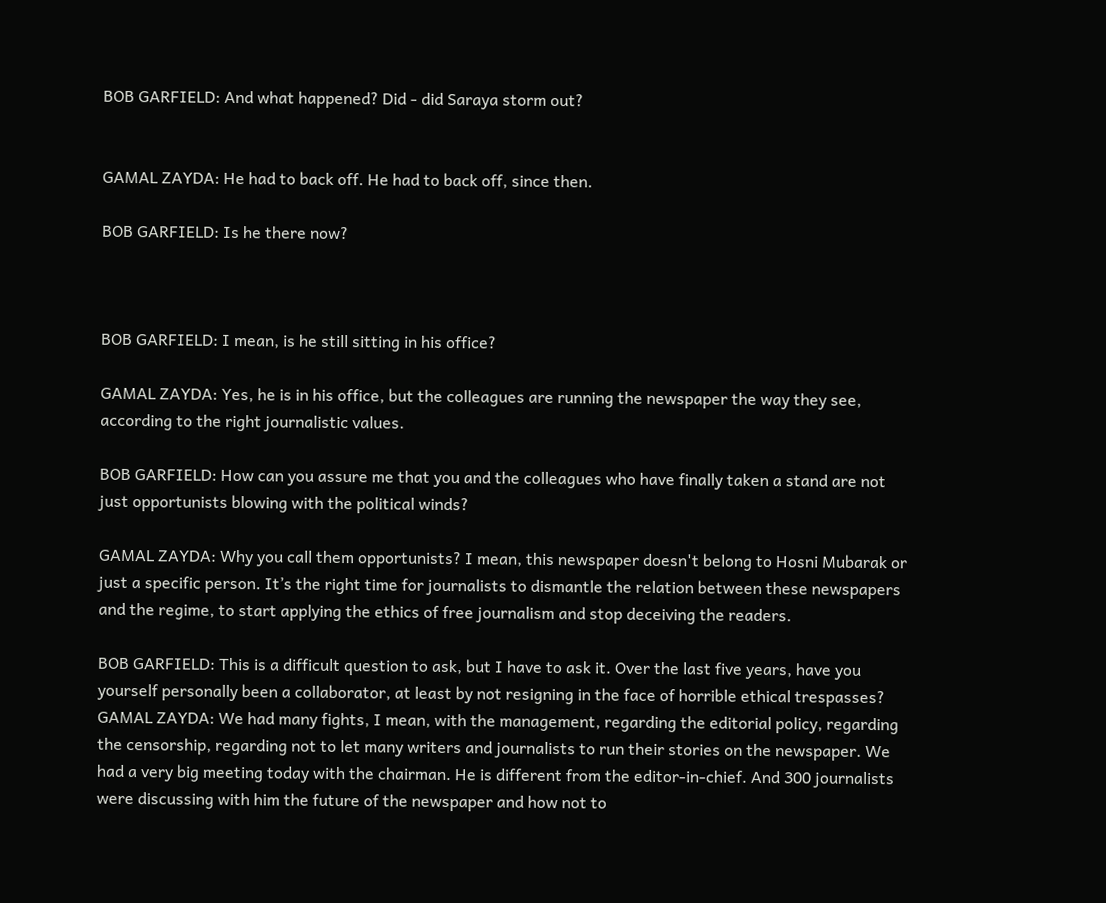BOB GARFIELD: And what happened? Did - did Saraya storm out?


GAMAL ZAYDA: He had to back off. He had to back off, since then.

BOB GARFIELD: Is he there now?



BOB GARFIELD: I mean, is he still sitting in his office?

GAMAL ZAYDA: Yes, he is in his office, but the colleagues are running the newspaper the way they see, according to the right journalistic values.

BOB GARFIELD: How can you assure me that you and the colleagues who have finally taken a stand are not just opportunists blowing with the political winds?

GAMAL ZAYDA: Why you call them opportunists? I mean, this newspaper doesn't belong to Hosni Mubarak or just a specific person. It’s the right time for journalists to dismantle the relation between these newspapers and the regime, to start applying the ethics of free journalism and stop deceiving the readers.

BOB GARFIELD: This is a difficult question to ask, but I have to ask it. Over the last five years, have you yourself personally been a collaborator, at least by not resigning in the face of horrible ethical trespasses? GAMAL ZAYDA: We had many fights, I mean, with the management, regarding the editorial policy, regarding the censorship, regarding not to let many writers and journalists to run their stories on the newspaper. We had a very big meeting today with the chairman. He is different from the editor-in-chief. And 300 journalists were discussing with him the future of the newspaper and how not to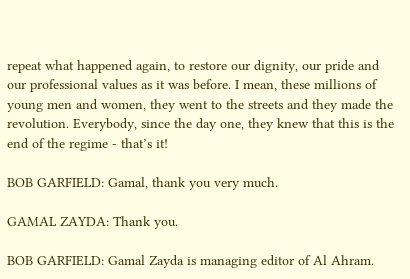repeat what happened again, to restore our dignity, our pride and our professional values as it was before. I mean, these millions of young men and women, they went to the streets and they made the revolution. Everybody, since the day one, they knew that this is the end of the regime - that’s it!

BOB GARFIELD: Gamal, thank you very much.

GAMAL ZAYDA: Thank you.

BOB GARFIELD: Gamal Zayda is managing editor of Al Ahram.